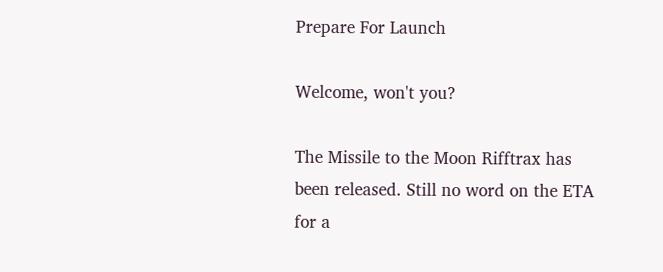Prepare For Launch

Welcome, won't you?

The Missile to the Moon Rifftrax has been released. Still no word on the ETA for a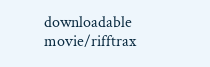downloadable movie/rifftrax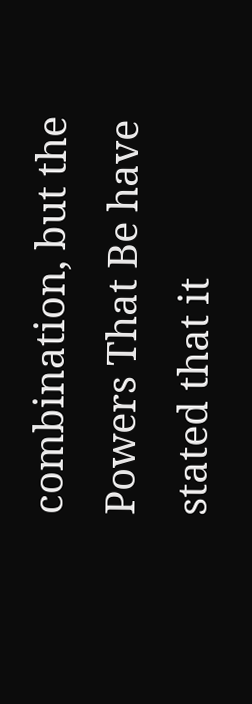combination, but the Powers That Be have stated that it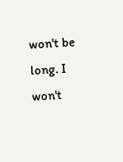won't be long. I won't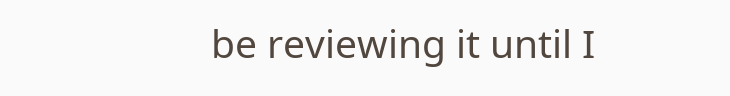be reviewing it until I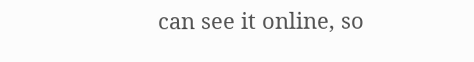can see it online, so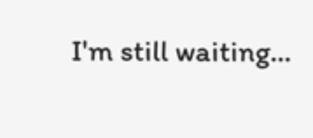I'm still waiting...